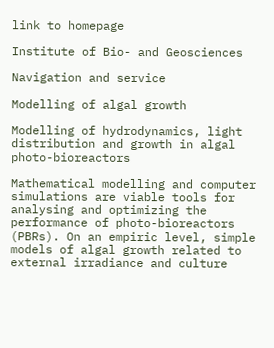link to homepage

Institute of Bio- and Geosciences

Navigation and service

Modelling of algal growth

Modelling of hydrodynamics, light distribution and growth in algal photo-bioreactors

Mathematical modelling and computer simulations are viable tools for analysing and optimizing the performance of photo-bioreactors (PBRs). On an empiric level, simple models of algal growth related to external irradiance and culture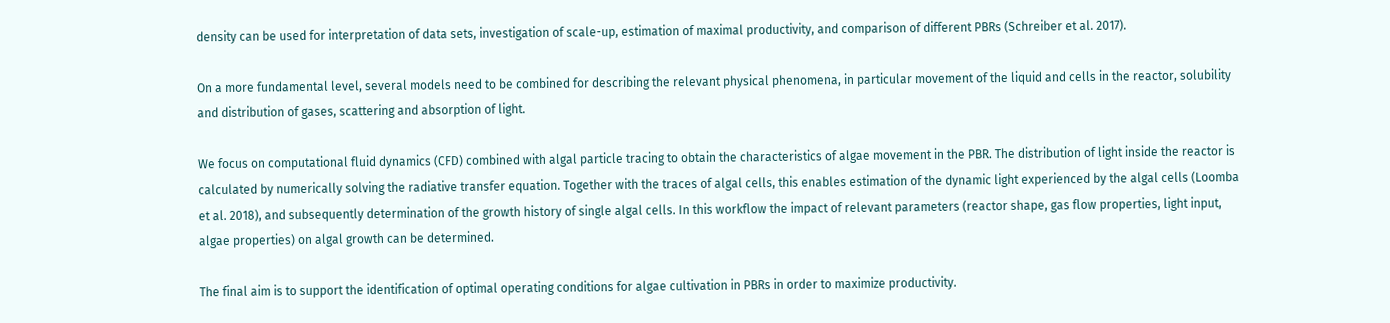density can be used for interpretation of data sets, investigation of scale-up, estimation of maximal productivity, and comparison of different PBRs (Schreiber et al. 2017).

On a more fundamental level, several models need to be combined for describing the relevant physical phenomena, in particular movement of the liquid and cells in the reactor, solubility and distribution of gases, scattering and absorption of light.

We focus on computational fluid dynamics (CFD) combined with algal particle tracing to obtain the characteristics of algae movement in the PBR. The distribution of light inside the reactor is calculated by numerically solving the radiative transfer equation. Together with the traces of algal cells, this enables estimation of the dynamic light experienced by the algal cells (Loomba et al. 2018), and subsequently determination of the growth history of single algal cells. In this workflow the impact of relevant parameters (reactor shape, gas flow properties, light input, algae properties) on algal growth can be determined.

The final aim is to support the identification of optimal operating conditions for algae cultivation in PBRs in order to maximize productivity.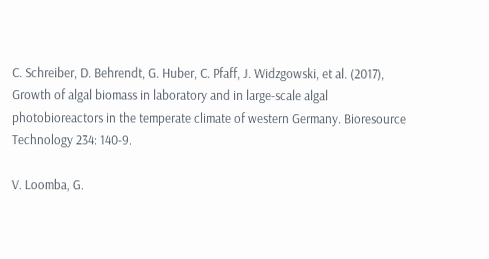C. Schreiber, D. Behrendt, G. Huber, C. Pfaff, J. Widzgowski, et al. (2017), Growth of algal biomass in laboratory and in large-scale algal photobioreactors in the temperate climate of western Germany. Bioresource Technology 234: 140-9.

V. Loomba, G.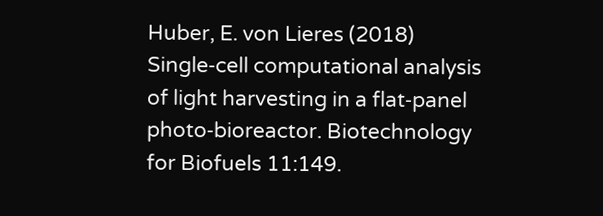Huber, E. von Lieres (2018) Single‑cell computational analysis of light harvesting in a flat‑panel photo‑bioreactor. Biotechnology for Biofuels 11:149.